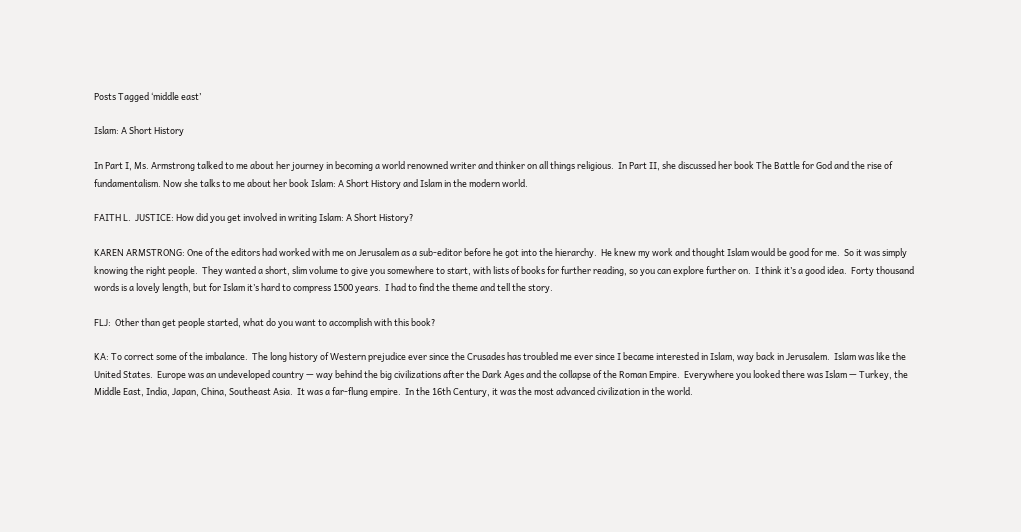Posts Tagged ‘middle east’

Islam: A Short History

In Part I, Ms. Armstrong talked to me about her journey in becoming a world renowned writer and thinker on all things religious.  In Part II, she discussed her book The Battle for God and the rise of fundamentalism. Now she talks to me about her book Islam: A Short History and Islam in the modern world.

FAITH L.  JUSTICE: How did you get involved in writing Islam: A Short History?

KAREN ARMSTRONG: One of the editors had worked with me on Jerusalem as a sub-editor before he got into the hierarchy.  He knew my work and thought Islam would be good for me.  So it was simply knowing the right people.  They wanted a short, slim volume to give you somewhere to start, with lists of books for further reading, so you can explore further on.  I think it’s a good idea.  Forty thousand words is a lovely length, but for Islam it’s hard to compress 1500 years.  I had to find the theme and tell the story.

FLJ:  Other than get people started, what do you want to accomplish with this book?

KA: To correct some of the imbalance.  The long history of Western prejudice ever since the Crusades has troubled me ever since I became interested in Islam, way back in Jerusalem.  Islam was like the United States.  Europe was an undeveloped country — way behind the big civilizations after the Dark Ages and the collapse of the Roman Empire.  Everywhere you looked there was Islam — Turkey, the Middle East, India, Japan, China, Southeast Asia.  It was a far-flung empire.  In the 16th Century, it was the most advanced civilization in the world.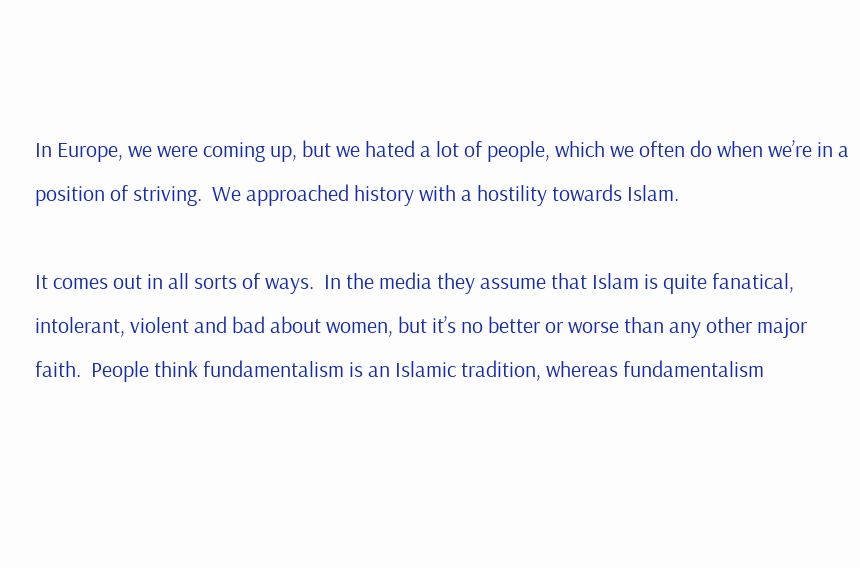In Europe, we were coming up, but we hated a lot of people, which we often do when we’re in a position of striving.  We approached history with a hostility towards Islam.

It comes out in all sorts of ways.  In the media they assume that Islam is quite fanatical, intolerant, violent and bad about women, but it’s no better or worse than any other major faith.  People think fundamentalism is an Islamic tradition, whereas fundamentalism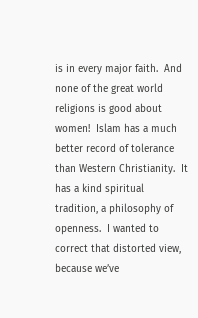is in every major faith.  And none of the great world religions is good about women!  Islam has a much better record of tolerance than Western Christianity.  It has a kind spiritual tradition, a philosophy of openness.  I wanted to correct that distorted view, because we’ve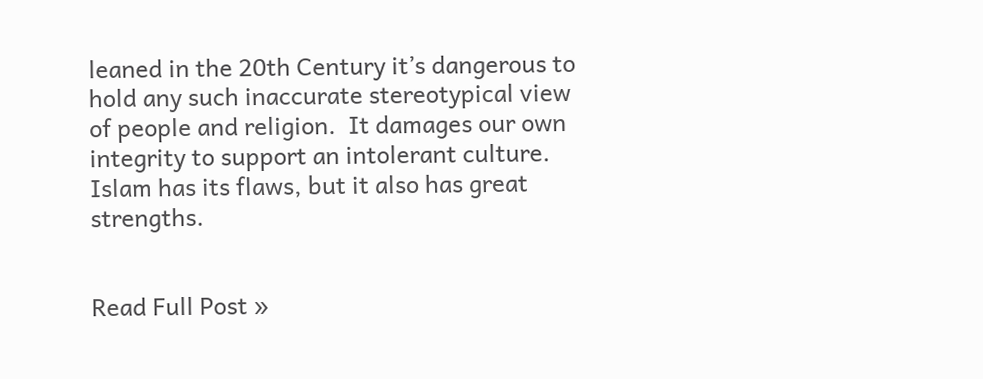leaned in the 20th Century it’s dangerous to hold any such inaccurate stereotypical view of people and religion.  It damages our own integrity to support an intolerant culture.  Islam has its flaws, but it also has great strengths.


Read Full Post »